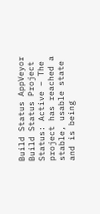Build Status AppVeyor Build Status Project Status: Active – The project has reached a stable, usable state and is being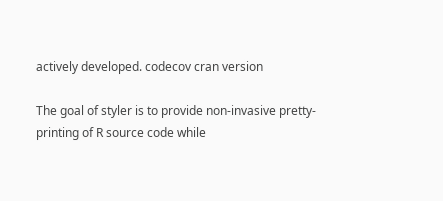actively developed. codecov cran version

The goal of styler is to provide non-invasive pretty-printing of R source code while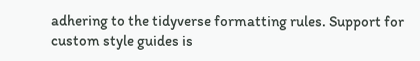adhering to the tidyverse formatting rules. Support for custom style guides is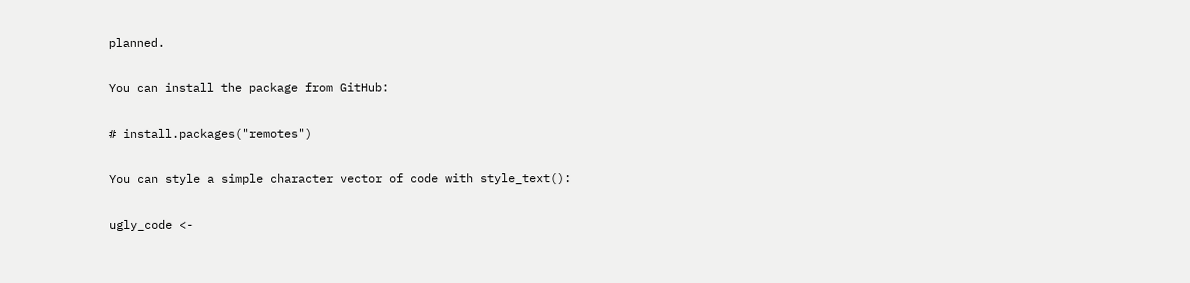planned.

You can install the package from GitHub:

# install.packages("remotes")

You can style a simple character vector of code with style_text():

ugly_code <-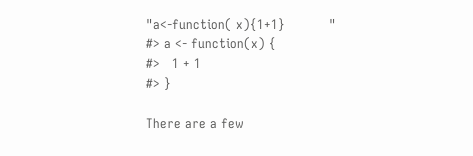"a<-function( x){1+1}           "
#> a <- function(x) {
#>   1 + 1
#> }

There are a few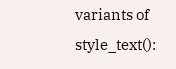variants of style_text():